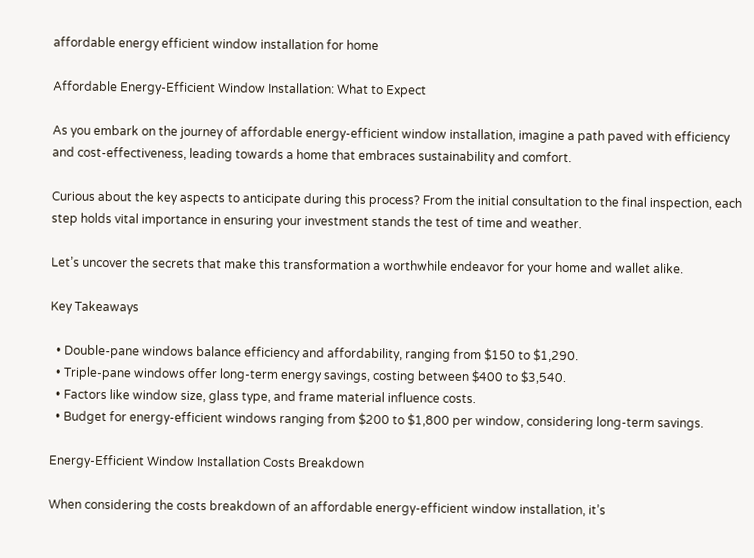affordable energy efficient window installation for home

Affordable Energy-Efficient Window Installation: What to Expect

As you embark on the journey of affordable energy-efficient window installation, imagine a path paved with efficiency and cost-effectiveness, leading towards a home that embraces sustainability and comfort.

Curious about the key aspects to anticipate during this process? From the initial consultation to the final inspection, each step holds vital importance in ensuring your investment stands the test of time and weather.

Let’s uncover the secrets that make this transformation a worthwhile endeavor for your home and wallet alike.

Key Takeaways

  • Double-pane windows balance efficiency and affordability, ranging from $150 to $1,290.
  • Triple-pane windows offer long-term energy savings, costing between $400 to $3,540.
  • Factors like window size, glass type, and frame material influence costs.
  • Budget for energy-efficient windows ranging from $200 to $1,800 per window, considering long-term savings.

Energy-Efficient Window Installation Costs Breakdown

When considering the costs breakdown of an affordable energy-efficient window installation, it’s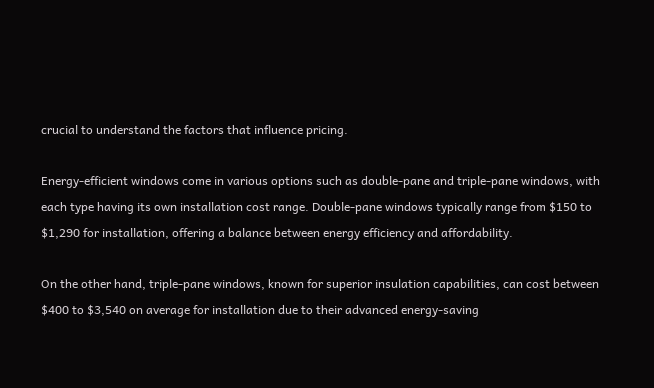crucial to understand the factors that influence pricing.

Energy-efficient windows come in various options such as double-pane and triple-pane windows, with each type having its own installation cost range. Double-pane windows typically range from $150 to $1,290 for installation, offering a balance between energy efficiency and affordability.

On the other hand, triple-pane windows, known for superior insulation capabilities, can cost between $400 to $3,540 on average for installation due to their advanced energy-saving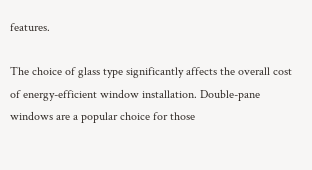features.

The choice of glass type significantly affects the overall cost of energy-efficient window installation. Double-pane windows are a popular choice for those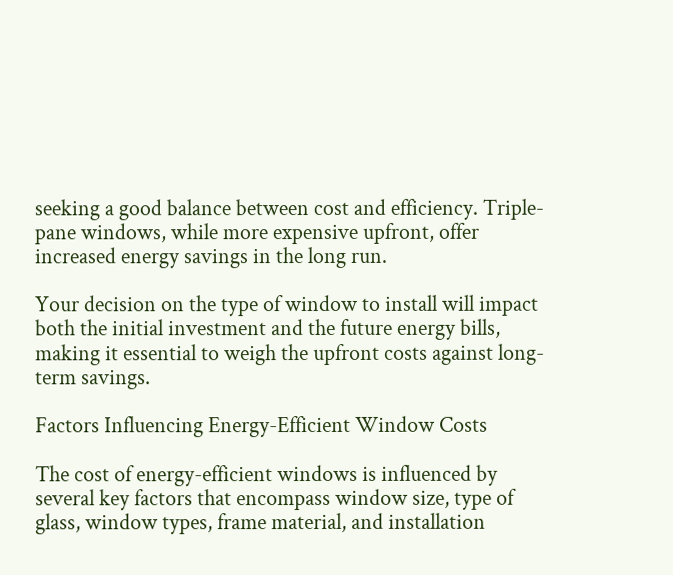seeking a good balance between cost and efficiency. Triple-pane windows, while more expensive upfront, offer increased energy savings in the long run.

Your decision on the type of window to install will impact both the initial investment and the future energy bills, making it essential to weigh the upfront costs against long-term savings.

Factors Influencing Energy-Efficient Window Costs

The cost of energy-efficient windows is influenced by several key factors that encompass window size, type of glass, window types, frame material, and installation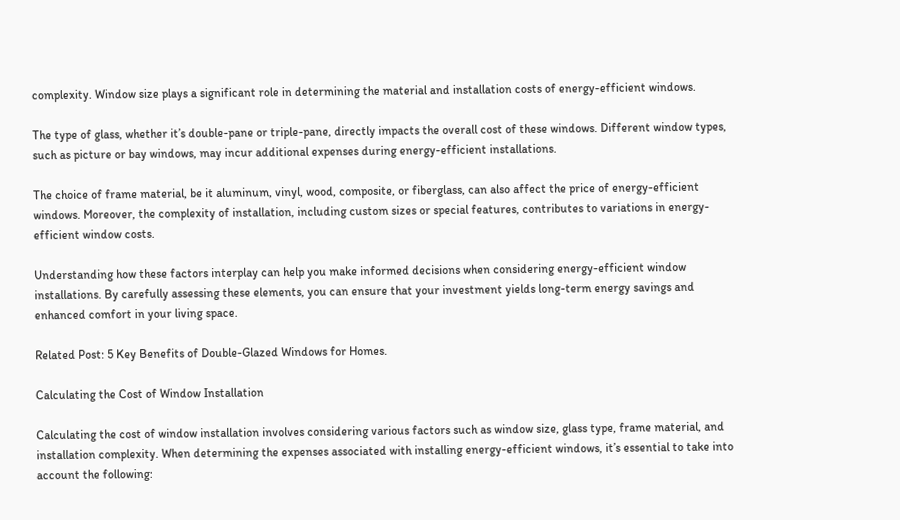complexity. Window size plays a significant role in determining the material and installation costs of energy-efficient windows.

The type of glass, whether it’s double-pane or triple-pane, directly impacts the overall cost of these windows. Different window types, such as picture or bay windows, may incur additional expenses during energy-efficient installations.

The choice of frame material, be it aluminum, vinyl, wood, composite, or fiberglass, can also affect the price of energy-efficient windows. Moreover, the complexity of installation, including custom sizes or special features, contributes to variations in energy-efficient window costs.

Understanding how these factors interplay can help you make informed decisions when considering energy-efficient window installations. By carefully assessing these elements, you can ensure that your investment yields long-term energy savings and enhanced comfort in your living space.

Related Post: 5 Key Benefits of Double-Glazed Windows for Homes.

Calculating the Cost of Window Installation

Calculating the cost of window installation involves considering various factors such as window size, glass type, frame material, and installation complexity. When determining the expenses associated with installing energy-efficient windows, it’s essential to take into account the following: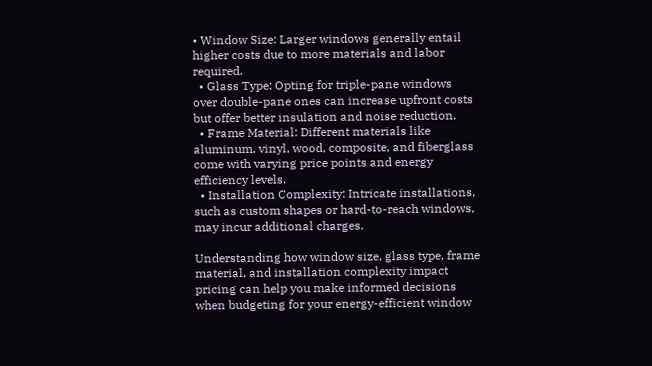• Window Size: Larger windows generally entail higher costs due to more materials and labor required.
  • Glass Type: Opting for triple-pane windows over double-pane ones can increase upfront costs but offer better insulation and noise reduction.
  • Frame Material: Different materials like aluminum, vinyl, wood, composite, and fiberglass come with varying price points and energy efficiency levels.
  • Installation Complexity: Intricate installations, such as custom shapes or hard-to-reach windows, may incur additional charges.

Understanding how window size, glass type, frame material, and installation complexity impact pricing can help you make informed decisions when budgeting for your energy-efficient window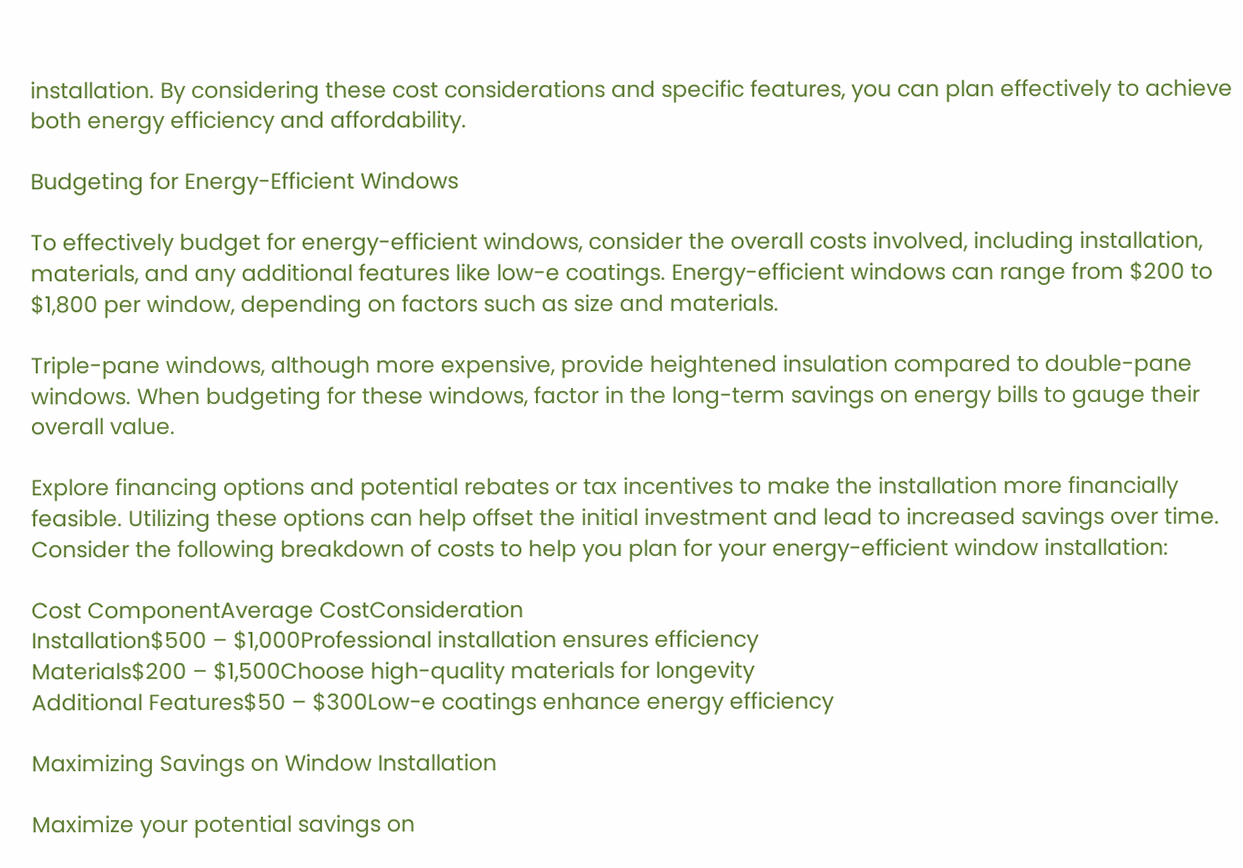installation. By considering these cost considerations and specific features, you can plan effectively to achieve both energy efficiency and affordability.

Budgeting for Energy-Efficient Windows

To effectively budget for energy-efficient windows, consider the overall costs involved, including installation, materials, and any additional features like low-e coatings. Energy-efficient windows can range from $200 to $1,800 per window, depending on factors such as size and materials.

Triple-pane windows, although more expensive, provide heightened insulation compared to double-pane windows. When budgeting for these windows, factor in the long-term savings on energy bills to gauge their overall value.

Explore financing options and potential rebates or tax incentives to make the installation more financially feasible. Utilizing these options can help offset the initial investment and lead to increased savings over time. Consider the following breakdown of costs to help you plan for your energy-efficient window installation:

Cost ComponentAverage CostConsideration
Installation$500 – $1,000Professional installation ensures efficiency
Materials$200 – $1,500Choose high-quality materials for longevity
Additional Features$50 – $300Low-e coatings enhance energy efficiency

Maximizing Savings on Window Installation

Maximize your potential savings on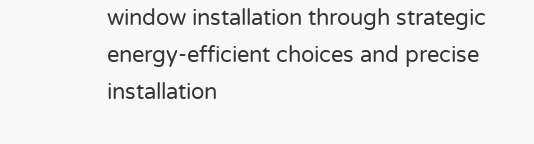window installation through strategic energy-efficient choices and precise installation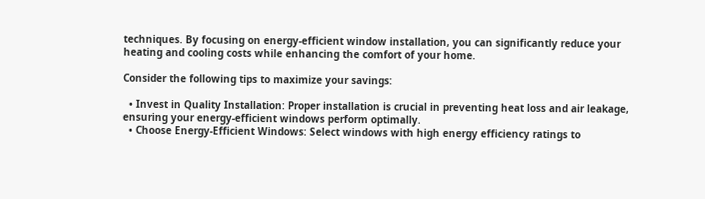techniques. By focusing on energy-efficient window installation, you can significantly reduce your heating and cooling costs while enhancing the comfort of your home.

Consider the following tips to maximize your savings:

  • Invest in Quality Installation: Proper installation is crucial in preventing heat loss and air leakage, ensuring your energy-efficient windows perform optimally.
  • Choose Energy-Efficient Windows: Select windows with high energy efficiency ratings to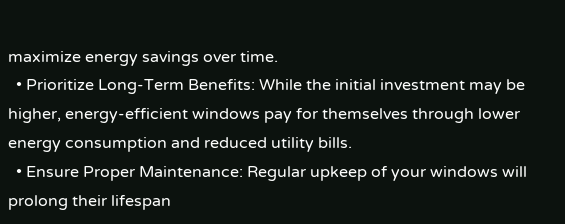maximize energy savings over time.
  • Prioritize Long-Term Benefits: While the initial investment may be higher, energy-efficient windows pay for themselves through lower energy consumption and reduced utility bills.
  • Ensure Proper Maintenance: Regular upkeep of your windows will prolong their lifespan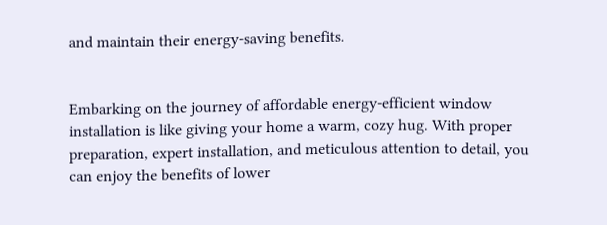and maintain their energy-saving benefits.


Embarking on the journey of affordable energy-efficient window installation is like giving your home a warm, cozy hug. With proper preparation, expert installation, and meticulous attention to detail, you can enjoy the benefits of lower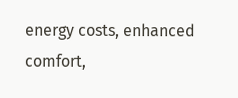energy costs, enhanced comfort,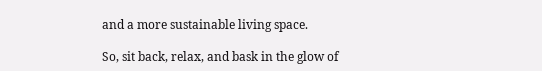and a more sustainable living space.

So, sit back, relax, and bask in the glow of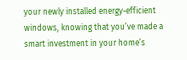your newly installed energy-efficient windows, knowing that you’ve made a smart investment in your home’s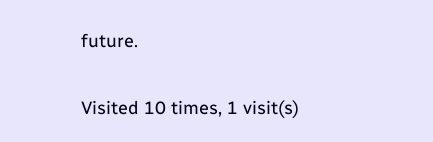future.

Visited 10 times, 1 visit(s)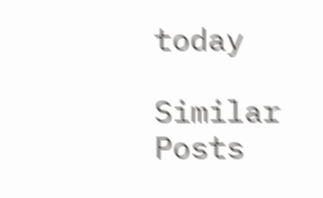today

Similar Posts